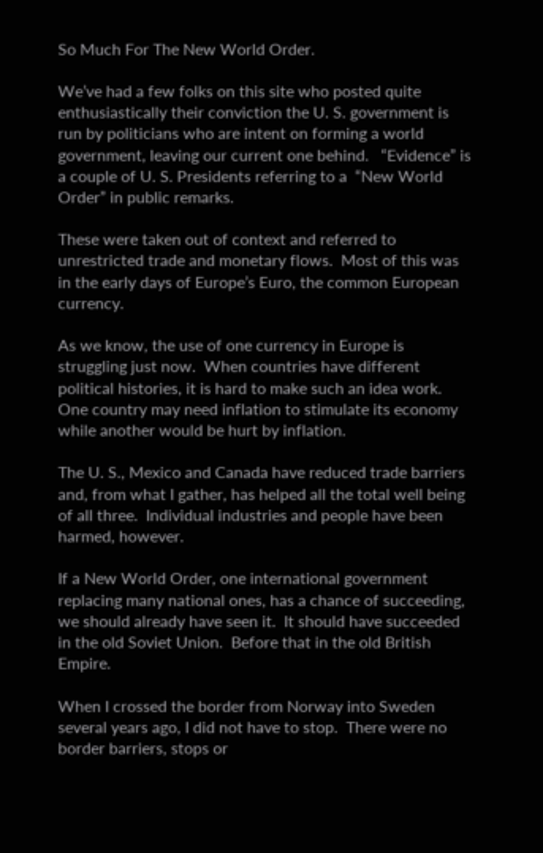So Much For The New World Order.

We’ve had a few folks on this site who posted quite enthusiastically their conviction the U. S. government is run by politicians who are intent on forming a world government, leaving our current one behind.   “Evidence” is a couple of U. S. Presidents referring to a  “New World Order” in public remarks.

These were taken out of context and referred to unrestricted trade and monetary flows.  Most of this was in the early days of Europe’s Euro, the common European currency.

As we know, the use of one currency in Europe is struggling just now.  When countries have different political histories, it is hard to make such an idea work.  One country may need inflation to stimulate its economy while another would be hurt by inflation.

The U. S., Mexico and Canada have reduced trade barriers and, from what I gather, has helped all the total well being of all three.  Individual industries and people have been harmed, however.

If a New World Order, one international government replacing many national ones, has a chance of succeeding, we should already have seen it.  It should have succeeded in the old Soviet Union.  Before that in the old British Empire.

When I crossed the border from Norway into Sweden several years ago, I did not have to stop.  There were no border barriers, stops or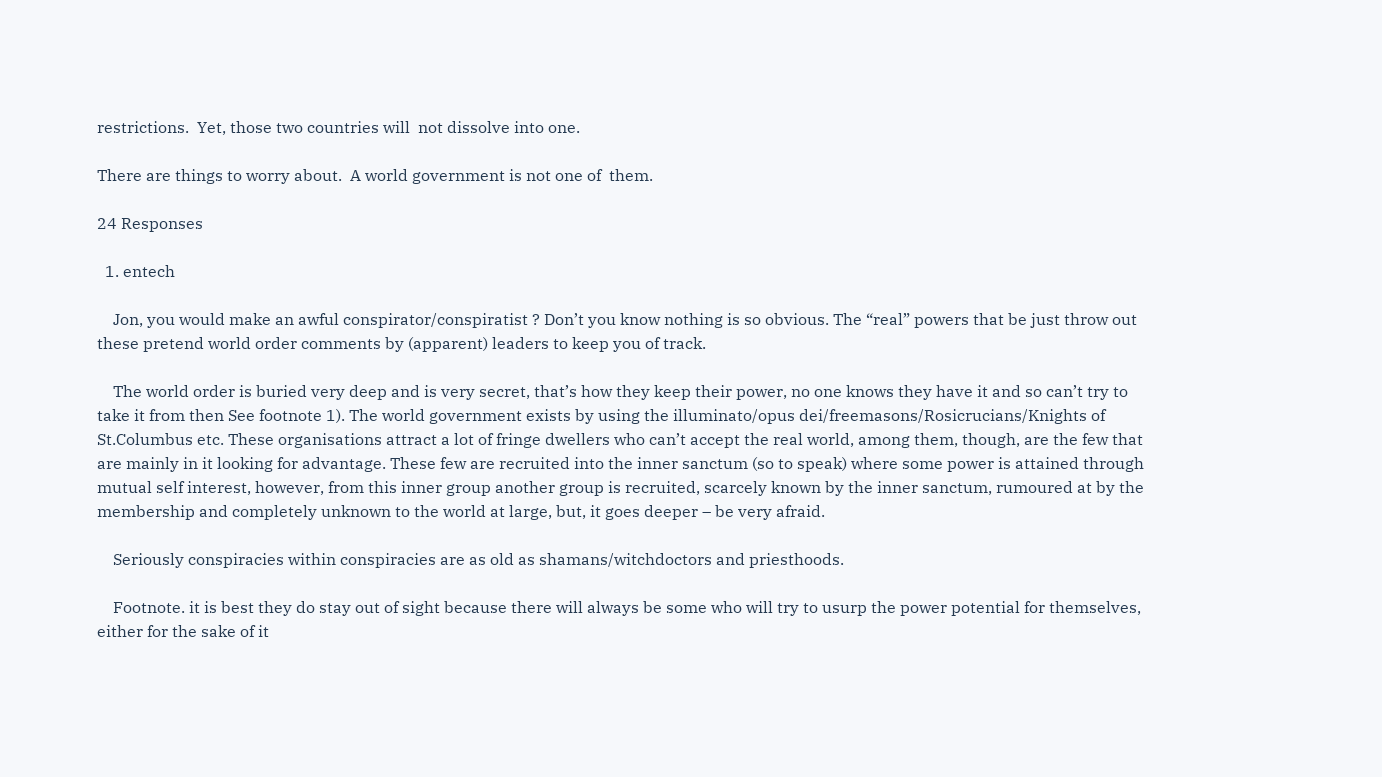restrictions.  Yet, those two countries will  not dissolve into one.

There are things to worry about.  A world government is not one of  them.

24 Responses

  1. entech

    Jon, you would make an awful conspirator/conspiratist ? Don’t you know nothing is so obvious. The “real” powers that be just throw out these pretend world order comments by (apparent) leaders to keep you of track.

    The world order is buried very deep and is very secret, that’s how they keep their power, no one knows they have it and so can’t try to take it from then See footnote 1). The world government exists by using the illuminato/opus dei/freemasons/Rosicrucians/Knights of St.Columbus etc. These organisations attract a lot of fringe dwellers who can’t accept the real world, among them, though, are the few that are mainly in it looking for advantage. These few are recruited into the inner sanctum (so to speak) where some power is attained through mutual self interest, however, from this inner group another group is recruited, scarcely known by the inner sanctum, rumoured at by the membership and completely unknown to the world at large, but, it goes deeper – be very afraid.

    Seriously conspiracies within conspiracies are as old as shamans/witchdoctors and priesthoods.

    Footnote. it is best they do stay out of sight because there will always be some who will try to usurp the power potential for themselves, either for the sake of it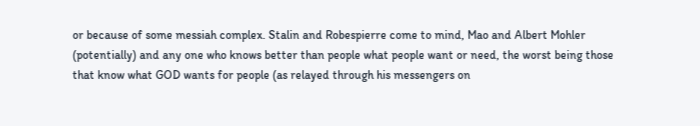or because of some messiah complex. Stalin and Robespierre come to mind, Mao and Albert Mohler (potentially) and any one who knows better than people what people want or need, the worst being those that know what GOD wants for people (as relayed through his messengers on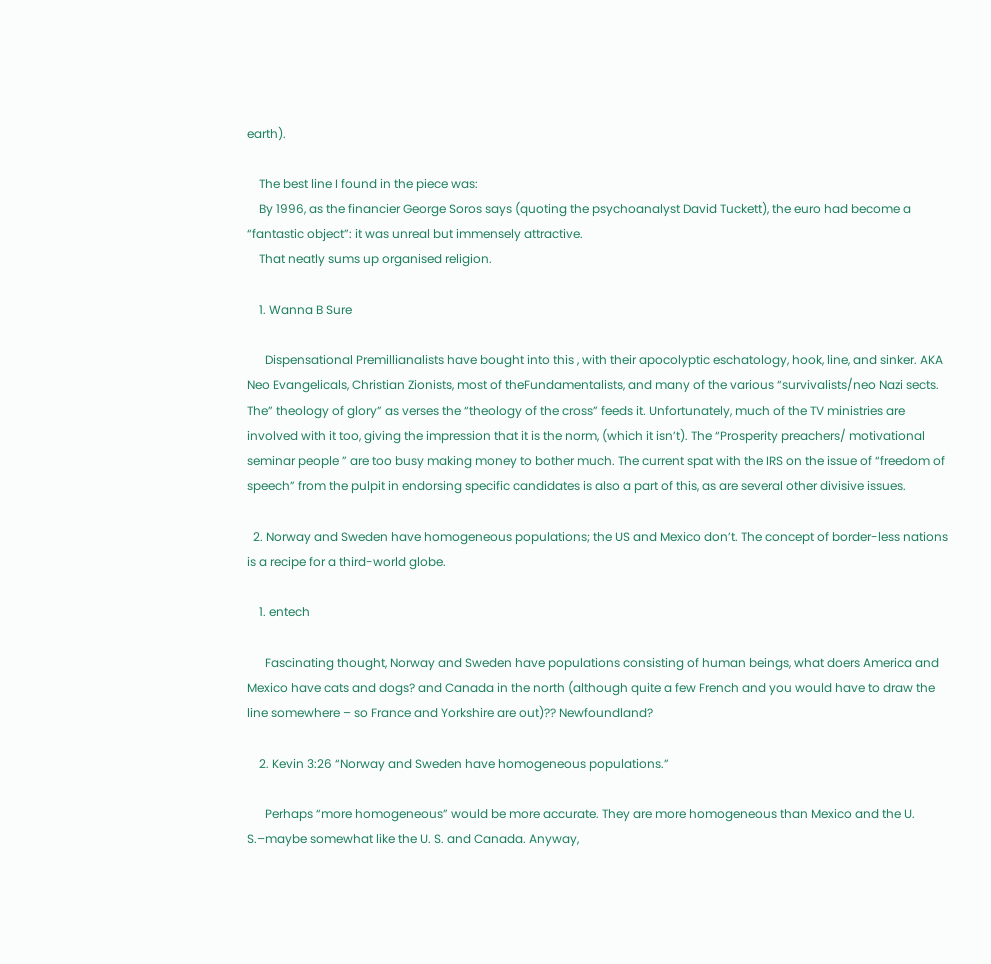earth).

    The best line I found in the piece was:
    By 1996, as the financier George Soros says (quoting the psychoanalyst David Tuckett), the euro had become a “fantastic object”: it was unreal but immensely attractive.
    That neatly sums up organised religion.

    1. Wanna B Sure

      Dispensational Premillianalists have bought into this , with their apocolyptic eschatology, hook, line, and sinker. AKA Neo Evangelicals, Christian Zionists, most of theFundamentalists, and many of the various “survivalists/neo Nazi sects. The” theology of glory” as verses the “theology of the cross” feeds it. Unfortunately, much of the TV ministries are involved with it too, giving the impression that it is the norm, (which it isn’t). The “Prosperity preachers/ motivational seminar people ” are too busy making money to bother much. The current spat with the IRS on the issue of “freedom of speech” from the pulpit in endorsing specific candidates is also a part of this, as are several other divisive issues.

  2. Norway and Sweden have homogeneous populations; the US and Mexico don’t. The concept of border-less nations is a recipe for a third-world globe.

    1. entech

      Fascinating thought, Norway and Sweden have populations consisting of human beings, what doers America and Mexico have cats and dogs? and Canada in the north (although quite a few French and you would have to draw the line somewhere – so France and Yorkshire are out)?? Newfoundland?

    2. Kevin 3:26 “Norway and Sweden have homogeneous populations.”

      Perhaps “more homogeneous” would be more accurate. They are more homogeneous than Mexico and the U. S.–maybe somewhat like the U. S. and Canada. Anyway,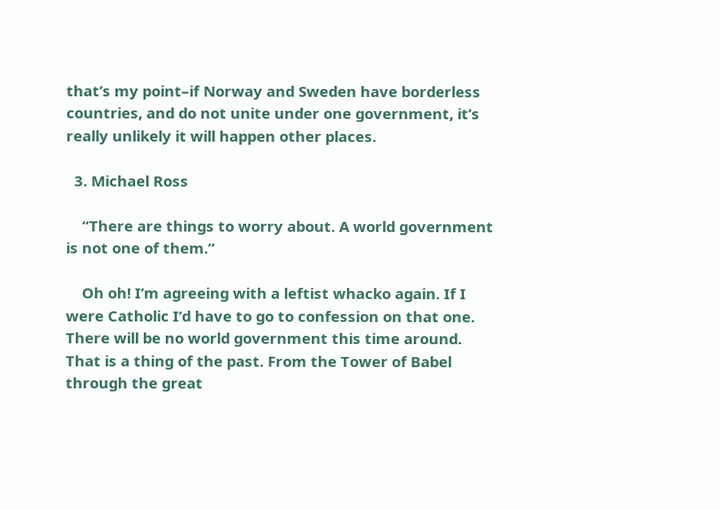that’s my point–if Norway and Sweden have borderless countries, and do not unite under one government, it’s really unlikely it will happen other places.

  3. Michael Ross

    “There are things to worry about. A world government is not one of them.”

    Oh oh! I’m agreeing with a leftist whacko again. If I were Catholic I’d have to go to confession on that one. There will be no world government this time around. That is a thing of the past. From the Tower of Babel through the great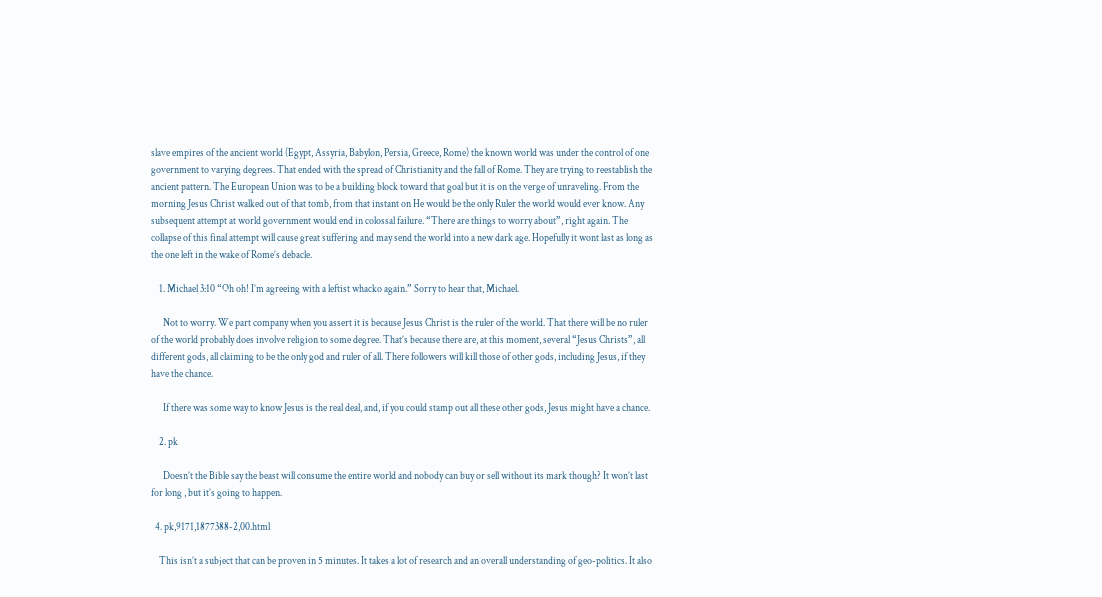slave empires of the ancient world (Egypt, Assyria, Babylon, Persia, Greece, Rome) the known world was under the control of one government to varying degrees. That ended with the spread of Christianity and the fall of Rome. They are trying to reestablish the ancient pattern. The European Union was to be a building block toward that goal but it is on the verge of unraveling. From the morning Jesus Christ walked out of that tomb, from that instant on He would be the only Ruler the world would ever know. Any subsequent attempt at world government would end in colossal failure. “There are things to worry about”, right again. The collapse of this final attempt will cause great suffering and may send the world into a new dark age. Hopefully it wont last as long as the one left in the wake of Rome’s debacle.

    1. Michael 3:10 “Oh oh! I’m agreeing with a leftist whacko again.” Sorry to hear that, Michael.

      Not to worry. We part company when you assert it is because Jesus Christ is the ruler of the world. That there will be no ruler of the world probably does involve religion to some degree. That’s because there are, at this moment, several “Jesus Christs”, all different gods, all claiming to be the only god and ruler of all. There followers will kill those of other gods, including Jesus, if they have the chance.

      If there was some way to know Jesus is the real deal, and, if you could stamp out all these other gods, Jesus might have a chance.

    2. pk

      Doesn’t the Bible say the beast will consume the entire world and nobody can buy or sell without its mark though? It won’t last for long , but it’s going to happen.

  4. pk,9171,1877388-2,00.html

    This isn’t a subject that can be proven in 5 minutes. It takes a lot of research and an overall understanding of geo-politics. It also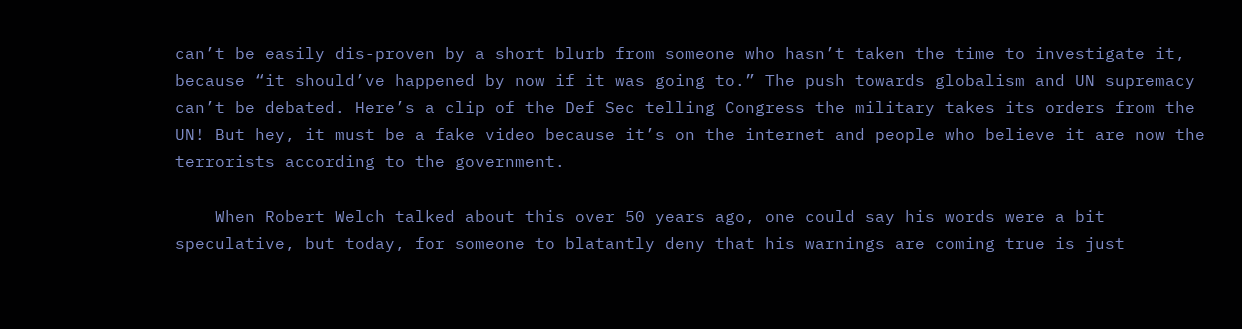can’t be easily dis-proven by a short blurb from someone who hasn’t taken the time to investigate it, because “it should’ve happened by now if it was going to.” The push towards globalism and UN supremacy can’t be debated. Here’s a clip of the Def Sec telling Congress the military takes its orders from the UN! But hey, it must be a fake video because it’s on the internet and people who believe it are now the terrorists according to the government.

    When Robert Welch talked about this over 50 years ago, one could say his words were a bit speculative, but today, for someone to blatantly deny that his warnings are coming true is just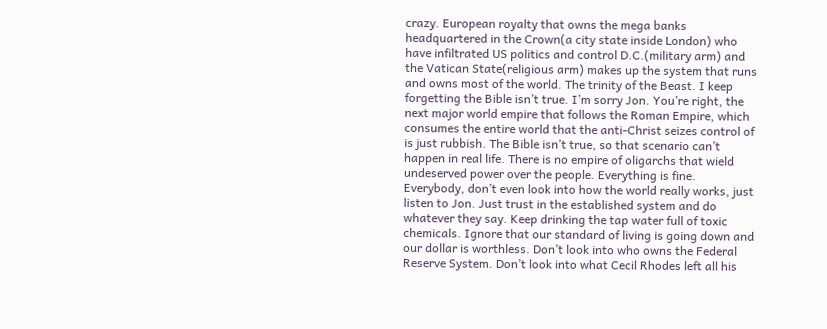crazy. European royalty that owns the mega banks headquartered in the Crown(a city state inside London) who have infiltrated US politics and control D.C.(military arm) and the Vatican State(religious arm) makes up the system that runs and owns most of the world. The trinity of the Beast. I keep forgetting the Bible isn’t true. I’m sorry Jon. You’re right, the next major world empire that follows the Roman Empire, which consumes the entire world that the anti-Christ seizes control of is just rubbish. The Bible isn’t true, so that scenario can’t happen in real life. There is no empire of oligarchs that wield undeserved power over the people. Everything is fine. Everybody, don’t even look into how the world really works, just listen to Jon. Just trust in the established system and do whatever they say. Keep drinking the tap water full of toxic chemicals. Ignore that our standard of living is going down and our dollar is worthless. Don’t look into who owns the Federal Reserve System. Don’t look into what Cecil Rhodes left all his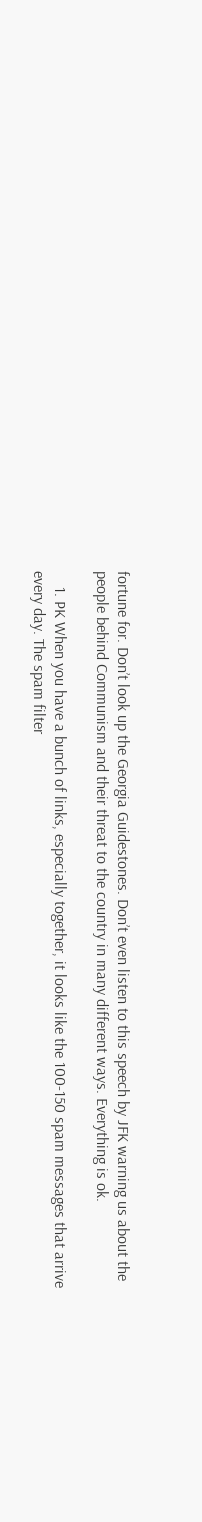fortune for. Don’t look up the Georgia Guidestones. Don’t even listen to this speech by JFK warning us about the people behind Communism and their threat to the country in many different ways. Everything is ok.

    1. PK When you have a bunch of links, especially together, it looks like the 100-150 spam messages that arrive every day. The spam filter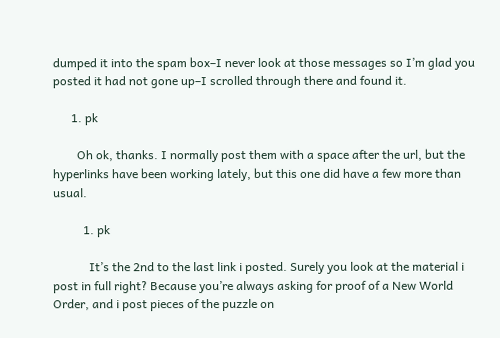dumped it into the spam box–I never look at those messages so I’m glad you posted it had not gone up–I scrolled through there and found it.

      1. pk

        Oh ok, thanks. I normally post them with a space after the url, but the hyperlinks have been working lately, but this one did have a few more than usual.

          1. pk

            It’s the 2nd to the last link i posted. Surely you look at the material i post in full right? Because you’re always asking for proof of a New World Order, and i post pieces of the puzzle on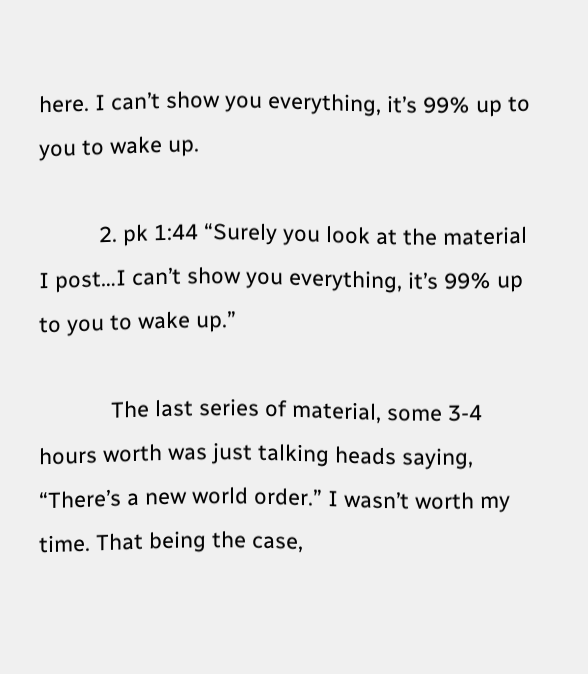here. I can’t show you everything, it’s 99% up to you to wake up.

          2. pk 1:44 “Surely you look at the material I post…I can’t show you everything, it’s 99% up to you to wake up.”

            The last series of material, some 3-4 hours worth was just talking heads saying, “There’s a new world order.” I wasn’t worth my time. That being the case,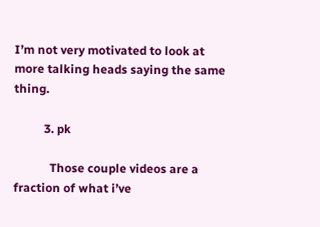I’m not very motivated to look at more talking heads saying the same thing.

          3. pk

            Those couple videos are a fraction of what i’ve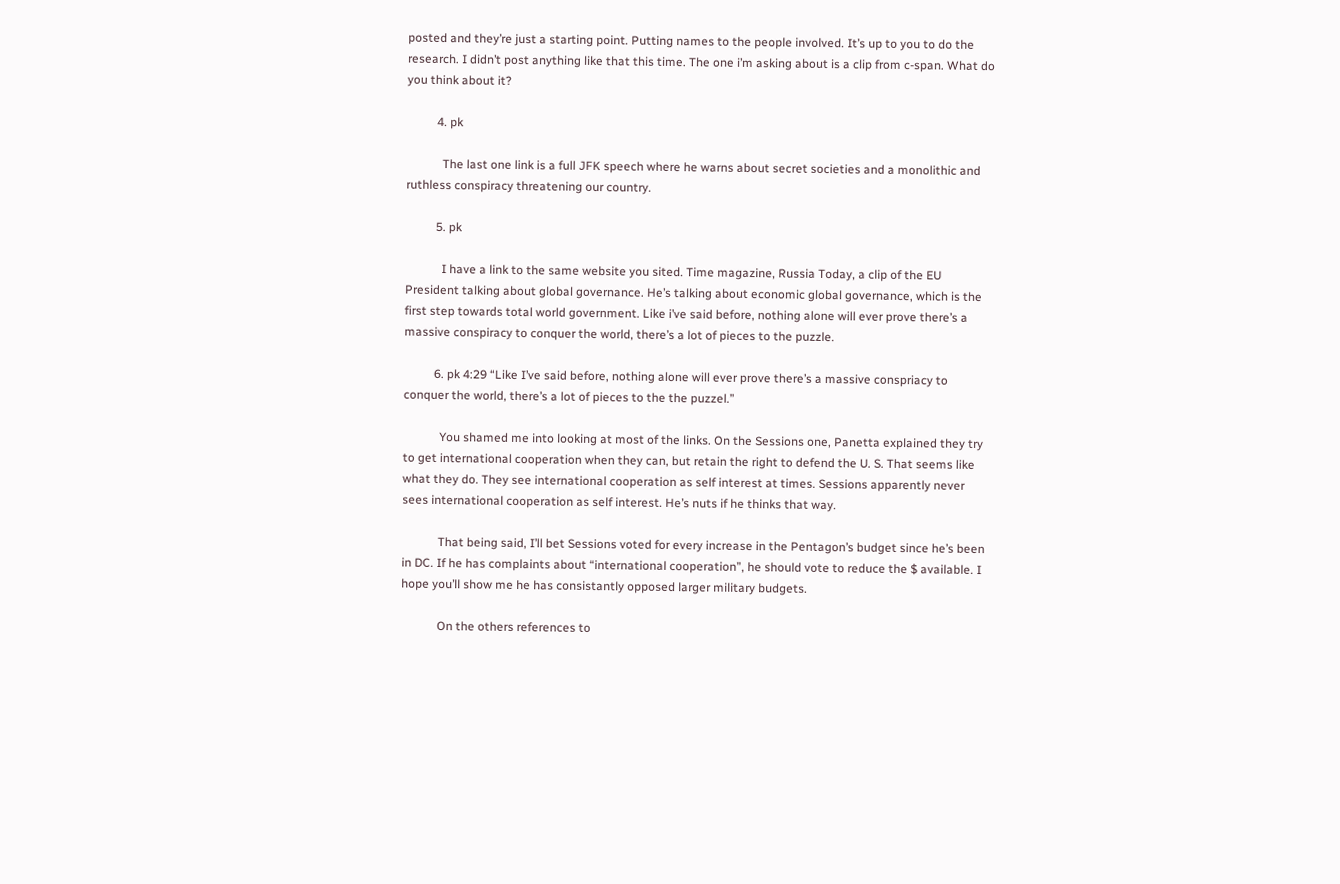posted and they’re just a starting point. Putting names to the people involved. It’s up to you to do the research. I didn’t post anything like that this time. The one i’m asking about is a clip from c-span. What do you think about it?

          4. pk

            The last one link is a full JFK speech where he warns about secret societies and a monolithic and ruthless conspiracy threatening our country.

          5. pk

            I have a link to the same website you sited. Time magazine, Russia Today, a clip of the EU President talking about global governance. He’s talking about economic global governance, which is the first step towards total world government. Like i’ve said before, nothing alone will ever prove there’s a massive conspiracy to conquer the world, there’s a lot of pieces to the puzzle.

          6. pk 4:29 “Like I’ve said before, nothing alone will ever prove there’s a massive conspriacy to conquer the world, there’s a lot of pieces to the the puzzel.”

            You shamed me into looking at most of the links. On the Sessions one, Panetta explained they try to get international cooperation when they can, but retain the right to defend the U. S. That seems like what they do. They see international cooperation as self interest at times. Sessions apparently never sees international cooperation as self interest. He’s nuts if he thinks that way.

            That being said, I’ll bet Sessions voted for every increase in the Pentagon’s budget since he’s been in DC. If he has complaints about “international cooperation”, he should vote to reduce the $ available. I hope you’ll show me he has consistantly opposed larger military budgets.

            On the others references to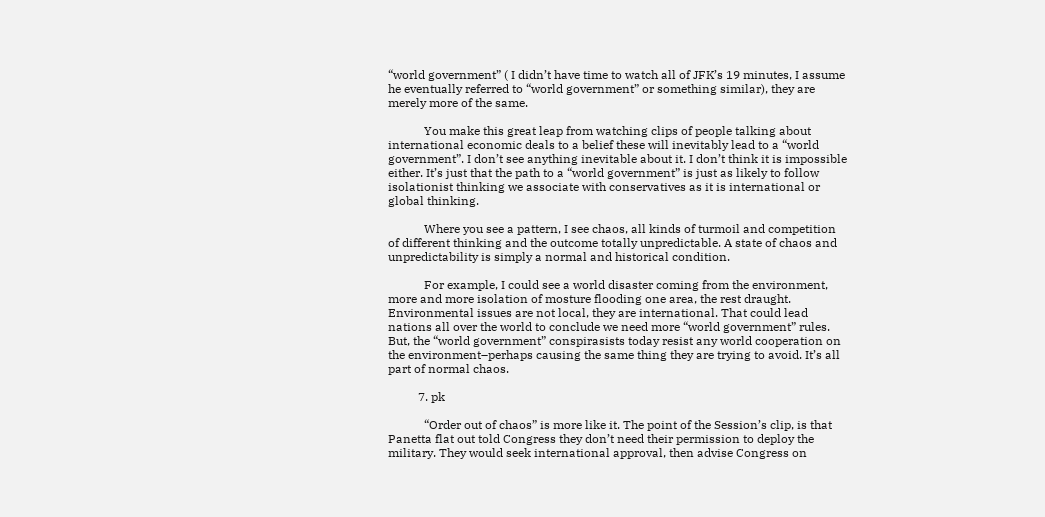“world government” ( I didn’t have time to watch all of JFK’s 19 minutes, I assume he eventually referred to “world government” or something similar), they are merely more of the same.

            You make this great leap from watching clips of people talking about international economic deals to a belief these will inevitably lead to a “world government”. I don’t see anything inevitable about it. I don’t think it is impossible either. It’s just that the path to a “world government” is just as likely to follow isolationist thinking we associate with conservatives as it is international or global thinking.

            Where you see a pattern, I see chaos, all kinds of turmoil and competition of different thinking and the outcome totally unpredictable. A state of chaos and unpredictability is simply a normal and historical condition.

            For example, I could see a world disaster coming from the environment, more and more isolation of mosture flooding one area, the rest draught. Environmental issues are not local, they are international. That could lead nations all over the world to conclude we need more “world government” rules. But, the “world government” conspirasists today resist any world cooperation on the environment–perhaps causing the same thing they are trying to avoid. It’s all part of normal chaos.

          7. pk

            “Order out of chaos” is more like it. The point of the Session’s clip, is that Panetta flat out told Congress they don’t need their permission to deploy the military. They would seek international approval, then advise Congress on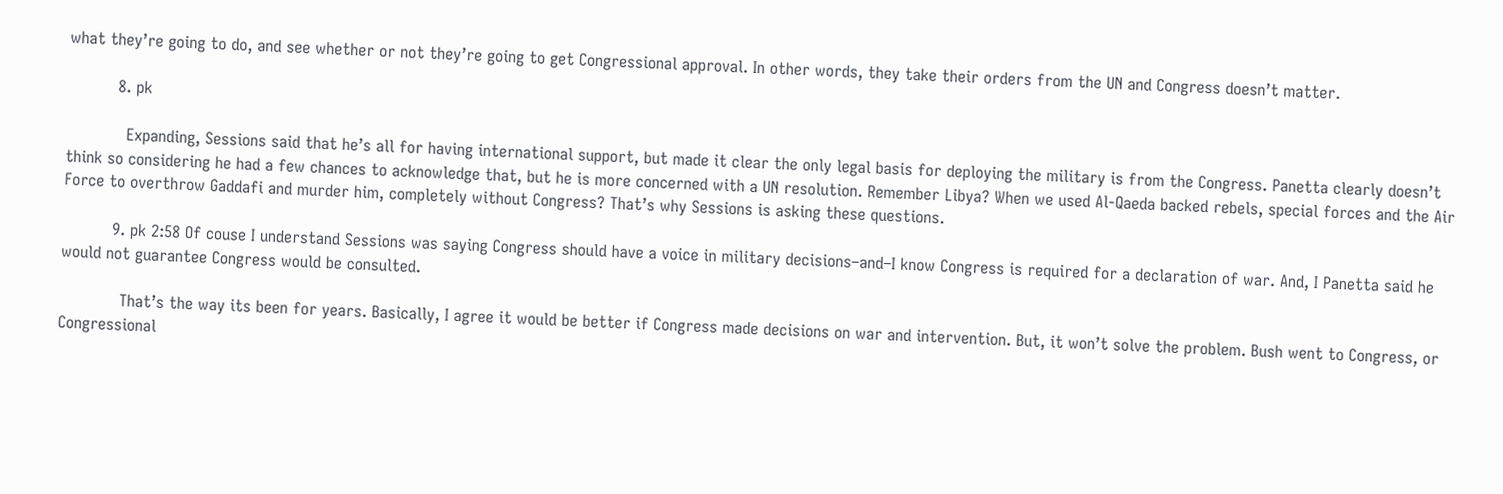what they’re going to do, and see whether or not they’re going to get Congressional approval. In other words, they take their orders from the UN and Congress doesn’t matter.

          8. pk

            Expanding, Sessions said that he’s all for having international support, but made it clear the only legal basis for deploying the military is from the Congress. Panetta clearly doesn’t think so considering he had a few chances to acknowledge that, but he is more concerned with a UN resolution. Remember Libya? When we used Al-Qaeda backed rebels, special forces and the Air Force to overthrow Gaddafi and murder him, completely without Congress? That’s why Sessions is asking these questions.

          9. pk 2:58 Of couse I understand Sessions was saying Congress should have a voice in military decisions–and–I know Congress is required for a declaration of war. And, I Panetta said he would not guarantee Congress would be consulted.

            That’s the way its been for years. Basically, I agree it would be better if Congress made decisions on war and intervention. But, it won’t solve the problem. Bush went to Congress, or Congressional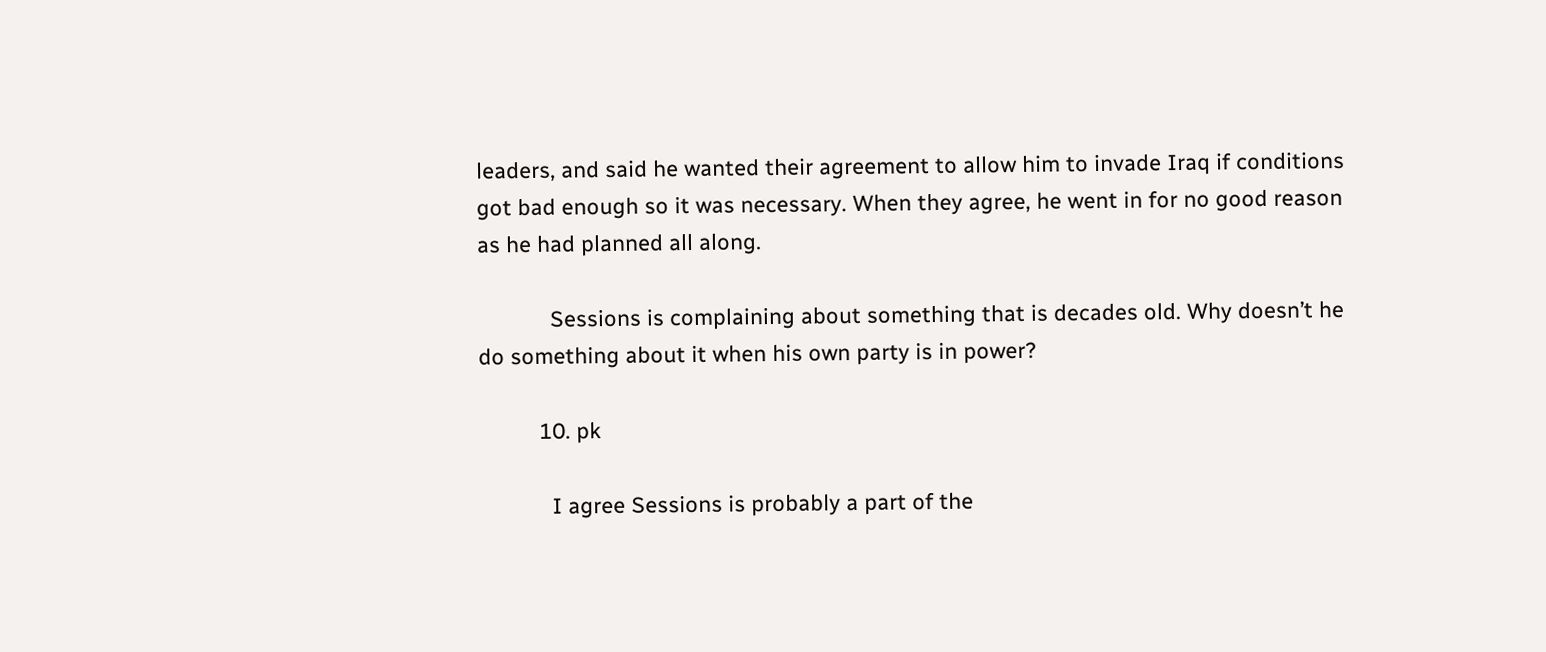leaders, and said he wanted their agreement to allow him to invade Iraq if conditions got bad enough so it was necessary. When they agree, he went in for no good reason as he had planned all along.

            Sessions is complaining about something that is decades old. Why doesn’t he do something about it when his own party is in power?

          10. pk

            I agree Sessions is probably a part of the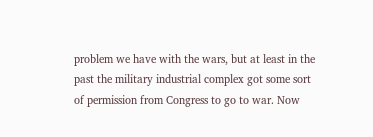problem we have with the wars, but at least in the past the military industrial complex got some sort of permission from Congress to go to war. Now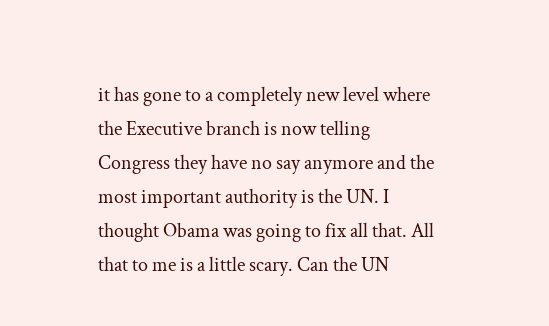it has gone to a completely new level where the Executive branch is now telling Congress they have no say anymore and the most important authority is the UN. I thought Obama was going to fix all that. All that to me is a little scary. Can the UN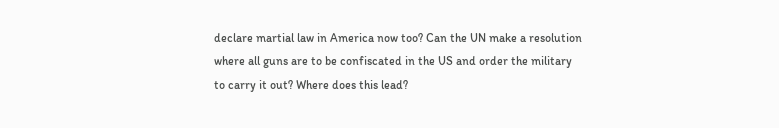declare martial law in America now too? Can the UN make a resolution where all guns are to be confiscated in the US and order the military to carry it out? Where does this lead?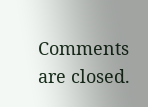Comments are closed.